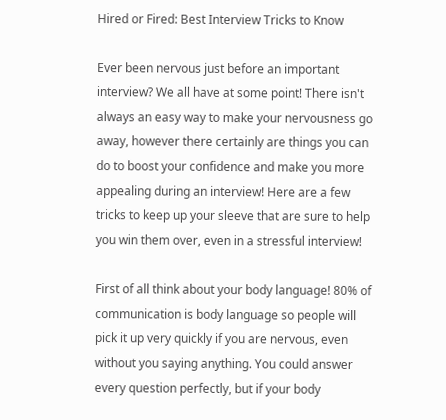Hired or Fired: Best Interview Tricks to Know

Ever been nervous just before an important interview? We all have at some point! There isn't always an easy way to make your nervousness go away, however there certainly are things you can do to boost your confidence and make you more appealing during an interview! Here are a few tricks to keep up your sleeve that are sure to help you win them over, even in a stressful interview!

First of all think about your body language! 80% of communication is body language so people will pick it up very quickly if you are nervous, even without you saying anything. You could answer every question perfectly, but if your body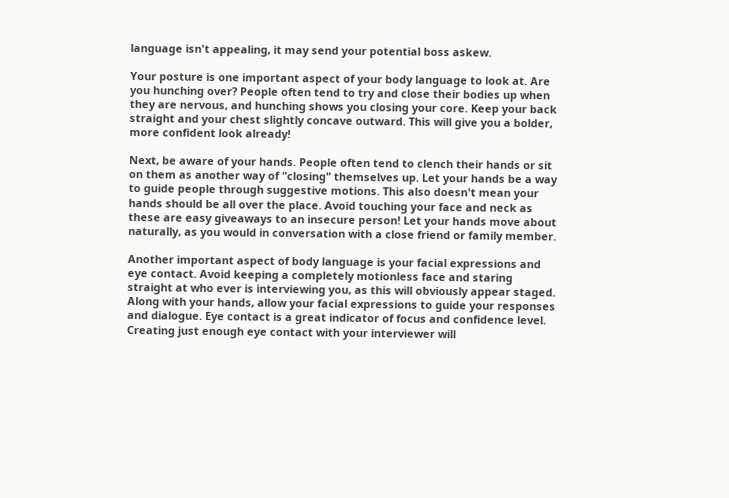language isn't appealing, it may send your potential boss askew.

Your posture is one important aspect of your body language to look at. Are you hunching over? People often tend to try and close their bodies up when they are nervous, and hunching shows you closing your core. Keep your back straight and your chest slightly concave outward. This will give you a bolder, more confident look already!

Next, be aware of your hands. People often tend to clench their hands or sit on them as another way of "closing" themselves up. Let your hands be a way to guide people through suggestive motions. This also doesn't mean your hands should be all over the place. Avoid touching your face and neck as these are easy giveaways to an insecure person! Let your hands move about naturally, as you would in conversation with a close friend or family member.

Another important aspect of body language is your facial expressions and eye contact. Avoid keeping a completely motionless face and staring straight at who ever is interviewing you, as this will obviously appear staged. Along with your hands, allow your facial expressions to guide your responses and dialogue. Eye contact is a great indicator of focus and confidence level. Creating just enough eye contact with your interviewer will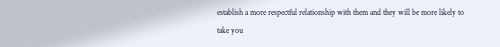establish a more respectful relationship with them and they will be more likely to take you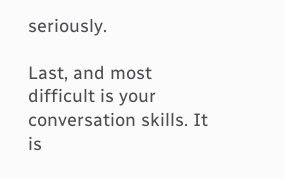seriously.

Last, and most difficult is your conversation skills. It is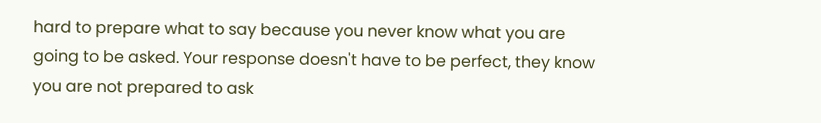hard to prepare what to say because you never know what you are going to be asked. Your response doesn't have to be perfect, they know you are not prepared to ask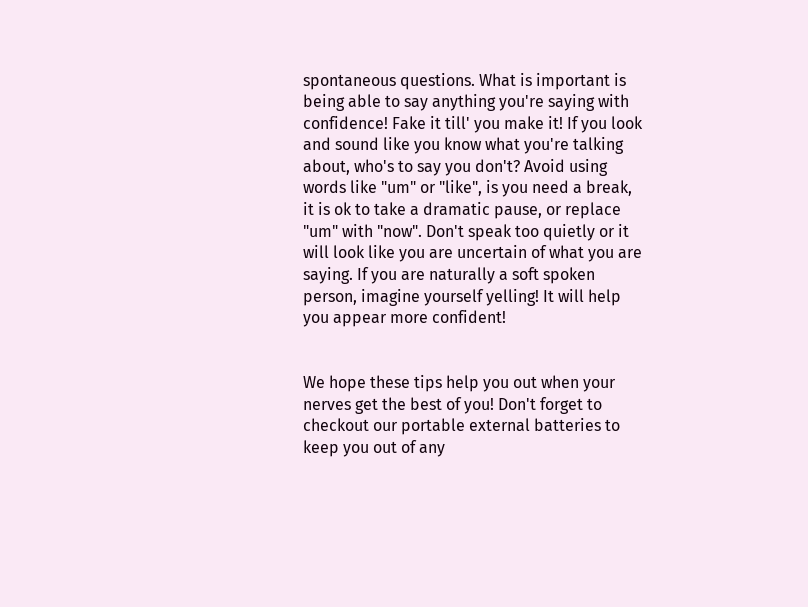spontaneous questions. What is important is being able to say anything you're saying with confidence! Fake it till' you make it! If you look and sound like you know what you're talking about, who's to say you don't? Avoid using words like "um" or "like", is you need a break, it is ok to take a dramatic pause, or replace "um" with "now". Don't speak too quietly or it will look like you are uncertain of what you are saying. If you are naturally a soft spoken person, imagine yourself yelling! It will help you appear more confident!


We hope these tips help you out when your nerves get the best of you! Don't forget to checkout our portable external batteries to keep you out of any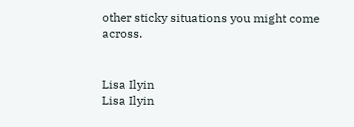other sticky situations you might come across.


Lisa Ilyin
Lisa Ilyin